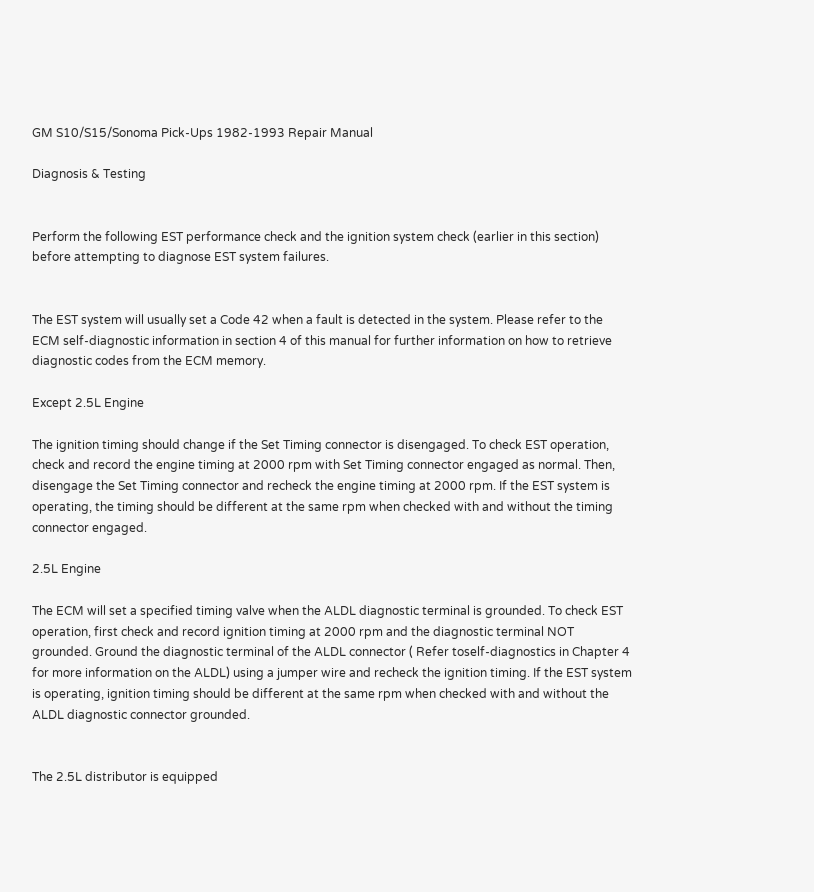GM S10/S15/Sonoma Pick-Ups 1982-1993 Repair Manual

Diagnosis & Testing


Perform the following EST performance check and the ignition system check (earlier in this section) before attempting to diagnose EST system failures.


The EST system will usually set a Code 42 when a fault is detected in the system. Please refer to the ECM self-diagnostic information in section 4 of this manual for further information on how to retrieve diagnostic codes from the ECM memory.

Except 2.5L Engine

The ignition timing should change if the Set Timing connector is disengaged. To check EST operation, check and record the engine timing at 2000 rpm with Set Timing connector engaged as normal. Then, disengage the Set Timing connector and recheck the engine timing at 2000 rpm. If the EST system is operating, the timing should be different at the same rpm when checked with and without the timing connector engaged.

2.5L Engine

The ECM will set a specified timing valve when the ALDL diagnostic terminal is grounded. To check EST operation, first check and record ignition timing at 2000 rpm and the diagnostic terminal NOT grounded. Ground the diagnostic terminal of the ALDL connector ( Refer toself-diagnostics in Chapter 4 for more information on the ALDL) using a jumper wire and recheck the ignition timing. If the EST system is operating, ignition timing should be different at the same rpm when checked with and without the ALDL diagnostic connector grounded.


The 2.5L distributor is equipped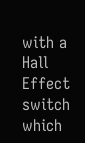with a Hall Effect switch which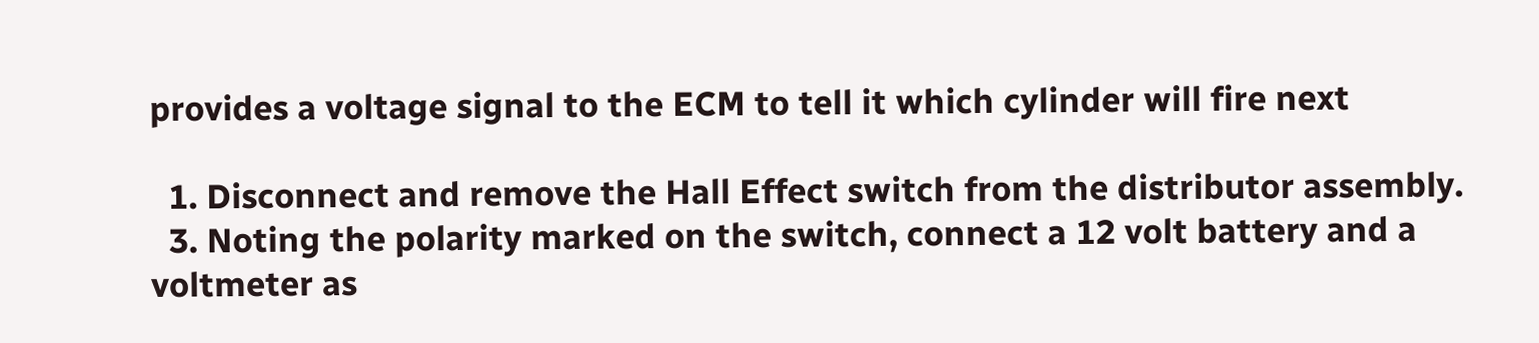provides a voltage signal to the ECM to tell it which cylinder will fire next

  1. Disconnect and remove the Hall Effect switch from the distributor assembly.
  3. Noting the polarity marked on the switch, connect a 12 volt battery and a voltmeter as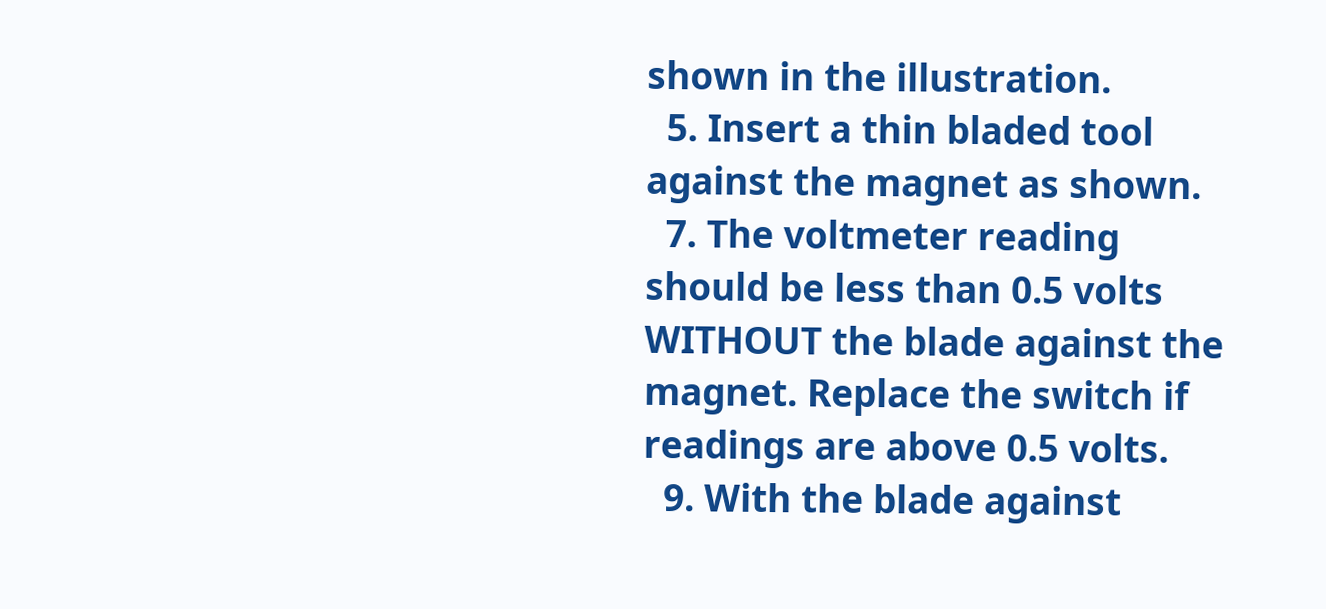shown in the illustration.
  5. Insert a thin bladed tool against the magnet as shown.
  7. The voltmeter reading should be less than 0.5 volts WITHOUT the blade against the magnet. Replace the switch if readings are above 0.5 volts.
  9. With the blade against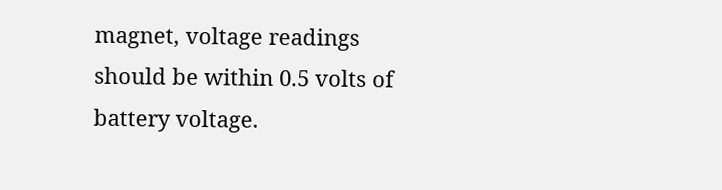magnet, voltage readings should be within 0.5 volts of battery voltage.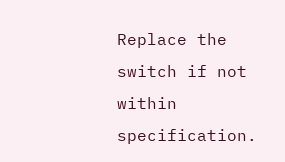Replace the switch if not within specification.